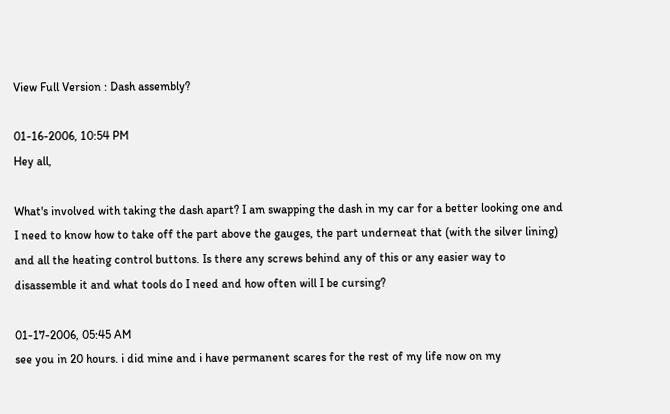View Full Version : Dash assembly?

01-16-2006, 10:54 PM
Hey all,

What's involved with taking the dash apart? I am swapping the dash in my car for a better looking one and I need to know how to take off the part above the gauges, the part underneat that (with the silver lining) and all the heating control buttons. Is there any screws behind any of this or any easier way to disassemble it and what tools do I need and how often will I be cursing?

01-17-2006, 05:45 AM
see you in 20 hours. i did mine and i have permanent scares for the rest of my life now on my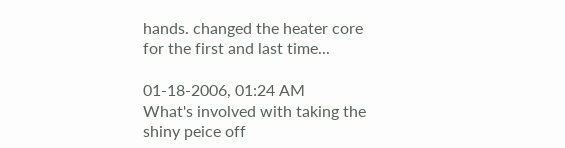hands. changed the heater core for the first and last time...

01-18-2006, 01:24 AM
What's involved with taking the shiny peice off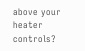above your heater controls?